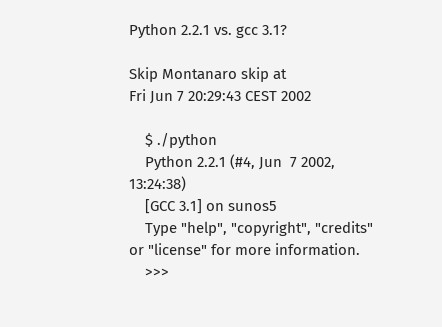Python 2.2.1 vs. gcc 3.1?

Skip Montanaro skip at
Fri Jun 7 20:29:43 CEST 2002

    $ ./python
    Python 2.2.1 (#4, Jun  7 2002, 13:24:38)
    [GCC 3.1] on sunos5
    Type "help", "copyright", "credits" or "license" for more information.
    >>>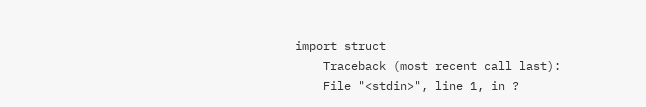import struct
    Traceback (most recent call last):
    File "<stdin>", line 1, in ?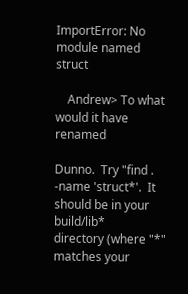ImportError: No module named struct

    Andrew> To what would it have renamed

Dunno.  Try "find . -name 'struct*'.  It should be in your build/lib*
directory (where "*" matches your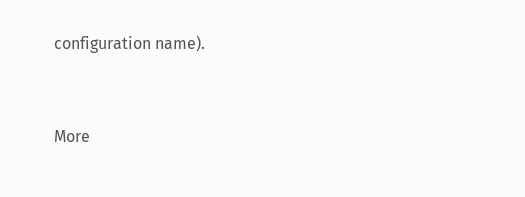configuration name).


More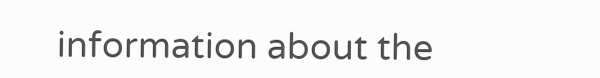information about the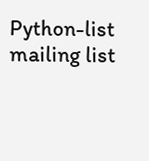Python-list mailing list